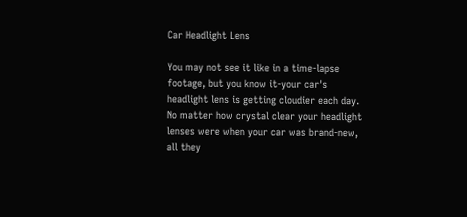Car Headlight Lens

You may not see it like in a time-lapse footage, but you know it-your car's headlight lens is getting cloudier each day. No matter how crystal clear your headlight lenses were when your car was brand-new, all they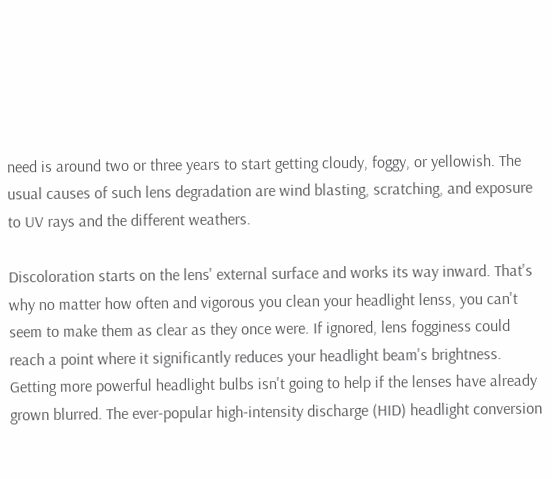need is around two or three years to start getting cloudy, foggy, or yellowish. The usual causes of such lens degradation are wind blasting, scratching, and exposure to UV rays and the different weathers.

Discoloration starts on the lens' external surface and works its way inward. That's why no matter how often and vigorous you clean your headlight lenss, you can't seem to make them as clear as they once were. If ignored, lens fogginess could reach a point where it significantly reduces your headlight beam's brightness. Getting more powerful headlight bulbs isn't going to help if the lenses have already grown blurred. The ever-popular high-intensity discharge (HID) headlight conversion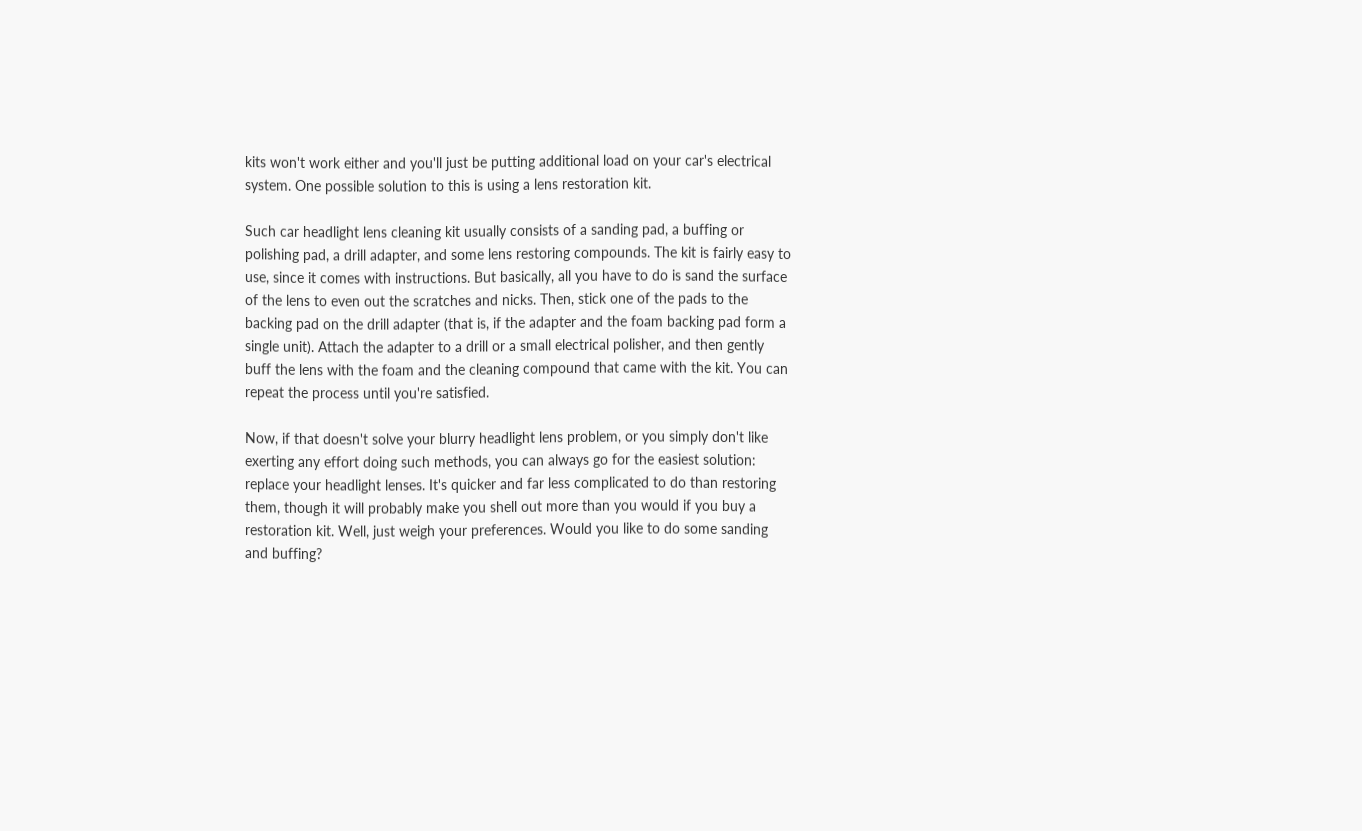kits won't work either and you'll just be putting additional load on your car's electrical system. One possible solution to this is using a lens restoration kit.

Such car headlight lens cleaning kit usually consists of a sanding pad, a buffing or polishing pad, a drill adapter, and some lens restoring compounds. The kit is fairly easy to use, since it comes with instructions. But basically, all you have to do is sand the surface of the lens to even out the scratches and nicks. Then, stick one of the pads to the backing pad on the drill adapter (that is, if the adapter and the foam backing pad form a single unit). Attach the adapter to a drill or a small electrical polisher, and then gently buff the lens with the foam and the cleaning compound that came with the kit. You can repeat the process until you're satisfied.

Now, if that doesn't solve your blurry headlight lens problem, or you simply don't like exerting any effort doing such methods, you can always go for the easiest solution: replace your headlight lenses. It's quicker and far less complicated to do than restoring them, though it will probably make you shell out more than you would if you buy a restoration kit. Well, just weigh your preferences. Would you like to do some sanding and buffing?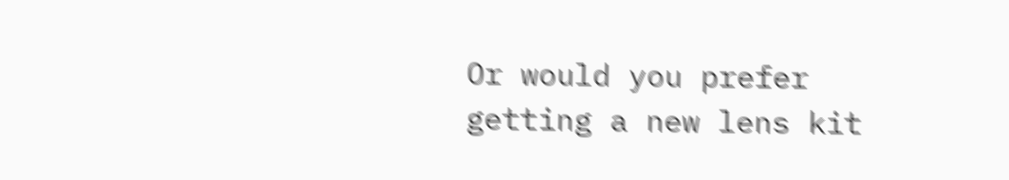Or would you prefer getting a new lens kit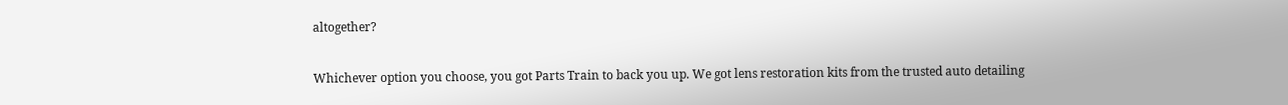altogether?

Whichever option you choose, you got Parts Train to back you up. We got lens restoration kits from the trusted auto detailing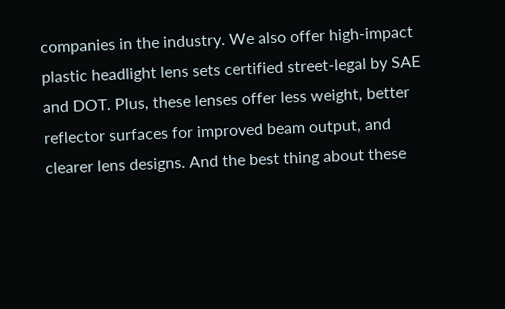companies in the industry. We also offer high-impact plastic headlight lens sets certified street-legal by SAE and DOT. Plus, these lenses offer less weight, better reflector surfaces for improved beam output, and clearer lens designs. And the best thing about these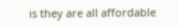is they are all affordable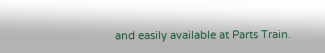and easily available at Parts Train.